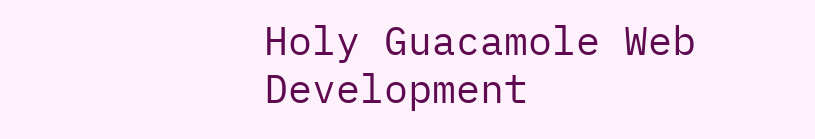Holy Guacamole Web Development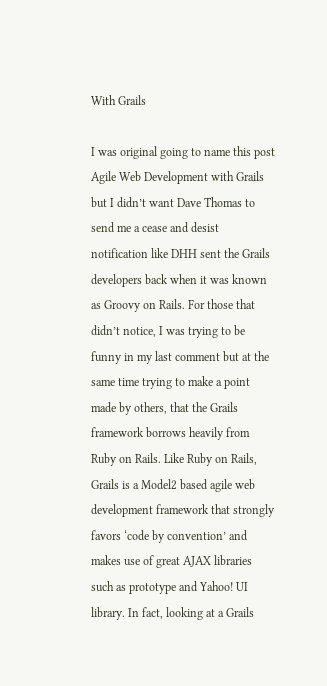With Grails

I was original going to name this post Agile Web Development with Grails but I didn’t want Dave Thomas to send me a cease and desist notification like DHH sent the Grails developers back when it was known as Groovy on Rails. For those that didn’t notice, I was trying to be funny in my last comment but at the same time trying to make a point made by others, that the Grails framework borrows heavily from Ruby on Rails. Like Ruby on Rails, Grails is a Model2 based agile web development framework that strongly favors ‘code by convention’ and makes use of great AJAX libraries such as prototype and Yahoo! UI library. In fact, looking at a Grails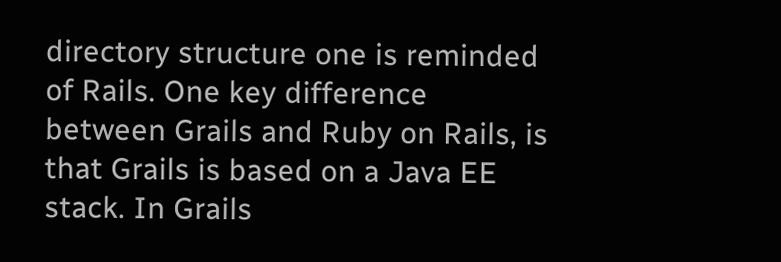directory structure one is reminded of Rails. One key difference between Grails and Ruby on Rails, is that Grails is based on a Java EE stack. In Grails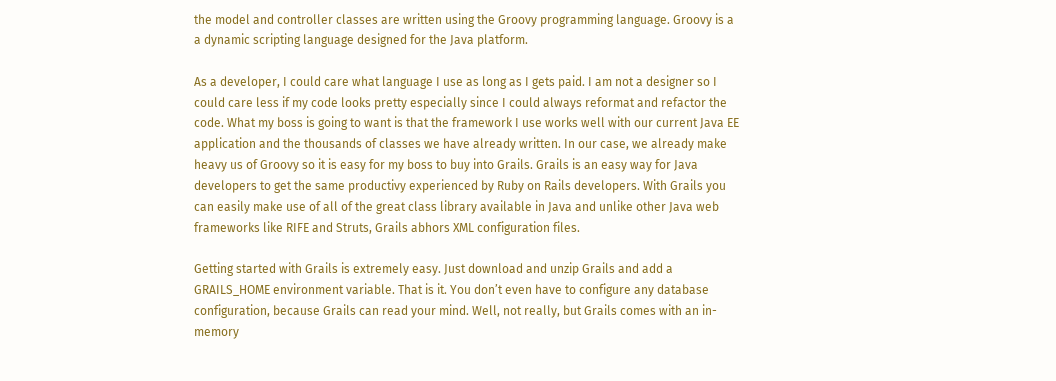the model and controller classes are written using the Groovy programming language. Groovy is a a dynamic scripting language designed for the Java platform.

As a developer, I could care what language I use as long as I gets paid. I am not a designer so I could care less if my code looks pretty especially since I could always reformat and refactor the code. What my boss is going to want is that the framework I use works well with our current Java EE application and the thousands of classes we have already written. In our case, we already make heavy us of Groovy so it is easy for my boss to buy into Grails. Grails is an easy way for Java developers to get the same productivy experienced by Ruby on Rails developers. With Grails you can easily make use of all of the great class library available in Java and unlike other Java web frameworks like RIFE and Struts, Grails abhors XML configuration files.

Getting started with Grails is extremely easy. Just download and unzip Grails and add a GRAILS_HOME environment variable. That is it. You don’t even have to configure any database configuration, because Grails can read your mind. Well, not really, but Grails comes with an in-memory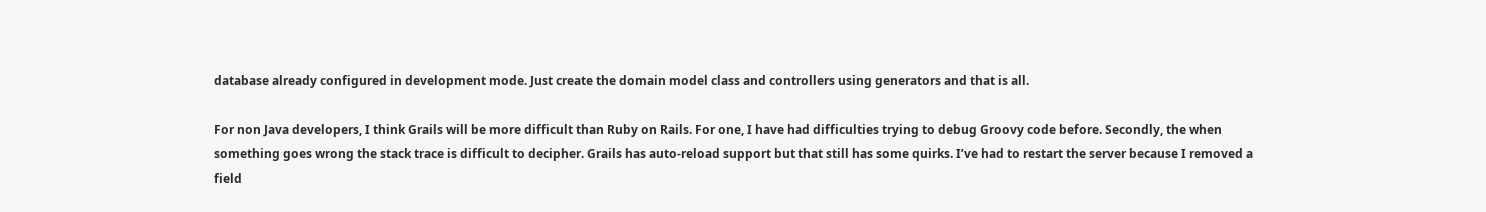database already configured in development mode. Just create the domain model class and controllers using generators and that is all.

For non Java developers, I think Grails will be more difficult than Ruby on Rails. For one, I have had difficulties trying to debug Groovy code before. Secondly, the when something goes wrong the stack trace is difficult to decipher. Grails has auto-reload support but that still has some quirks. I’ve had to restart the server because I removed a field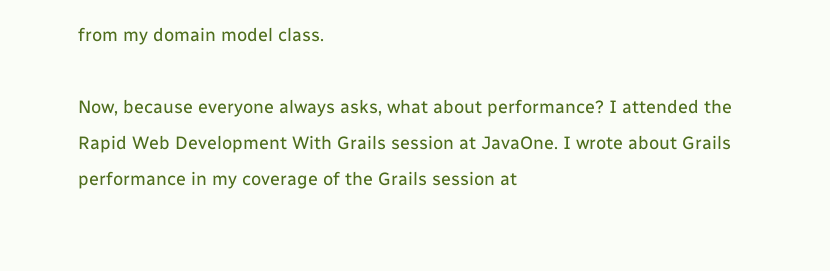from my domain model class.

Now, because everyone always asks, what about performance? I attended the Rapid Web Development With Grails session at JavaOne. I wrote about Grails performance in my coverage of the Grails session at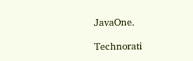JavaOne.

Technorati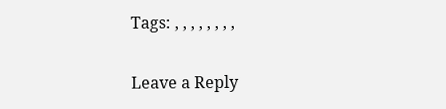Tags: , , , , , , , ,

Leave a Reply